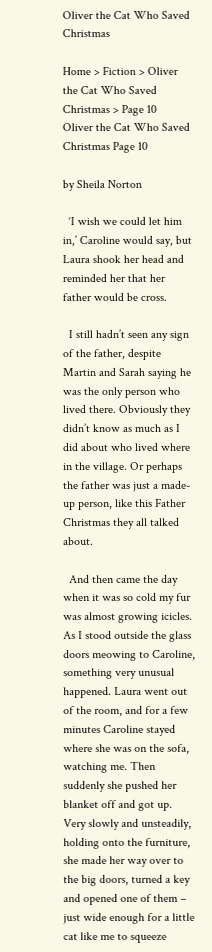Oliver the Cat Who Saved Christmas

Home > Fiction > Oliver the Cat Who Saved Christmas > Page 10
Oliver the Cat Who Saved Christmas Page 10

by Sheila Norton

  ‘I wish we could let him in,’ Caroline would say, but Laura shook her head and reminded her that her father would be cross.

  I still hadn’t seen any sign of the father, despite Martin and Sarah saying he was the only person who lived there. Obviously they didn’t know as much as I did about who lived where in the village. Or perhaps the father was just a made-up person, like this Father Christmas they all talked about.

  And then came the day when it was so cold my fur was almost growing icicles. As I stood outside the glass doors meowing to Caroline, something very unusual happened. Laura went out of the room, and for a few minutes Caroline stayed where she was on the sofa, watching me. Then suddenly she pushed her blanket off and got up. Very slowly and unsteadily, holding onto the furniture, she made her way over to the big doors, turned a key and opened one of them – just wide enough for a little cat like me to squeeze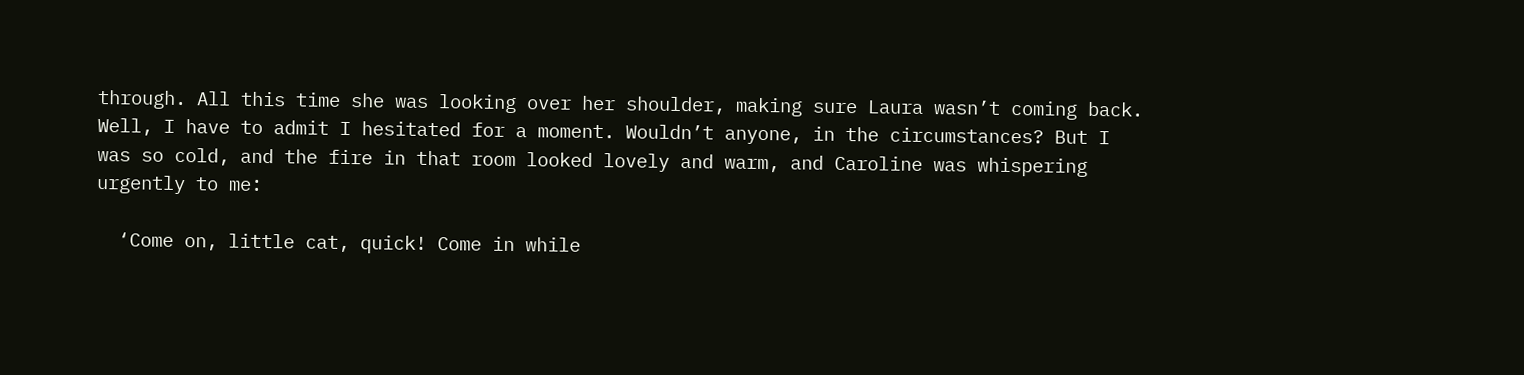through. All this time she was looking over her shoulder, making sure Laura wasn’t coming back. Well, I have to admit I hesitated for a moment. Wouldn’t anyone, in the circumstances? But I was so cold, and the fire in that room looked lovely and warm, and Caroline was whispering urgently to me:

  ‘Come on, little cat, quick! Come in while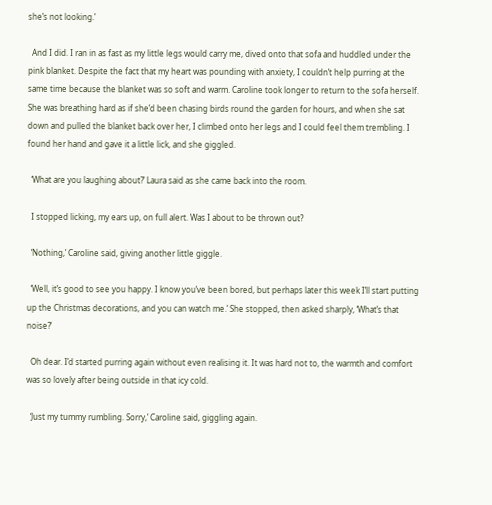she’s not looking.’

  And I did. I ran in as fast as my little legs would carry me, dived onto that sofa and huddled under the pink blanket. Despite the fact that my heart was pounding with anxiety, I couldn’t help purring at the same time because the blanket was so soft and warm. Caroline took longer to return to the sofa herself. She was breathing hard as if she’d been chasing birds round the garden for hours, and when she sat down and pulled the blanket back over her, I climbed onto her legs and I could feel them trembling. I found her hand and gave it a little lick, and she giggled.

  ‘What are you laughing about?’ Laura said as she came back into the room.

  I stopped licking, my ears up, on full alert. Was I about to be thrown out?

  ‘Nothing,’ Caroline said, giving another little giggle.

  ‘Well, it’s good to see you happy. I know you’ve been bored, but perhaps later this week I’ll start putting up the Christmas decorations, and you can watch me.’ She stopped, then asked sharply, ‘What’s that noise?’

  Oh dear. I’d started purring again without even realising it. It was hard not to, the warmth and comfort was so lovely after being outside in that icy cold.

  ‘Just my tummy rumbling. Sorry,’ Caroline said, giggling again.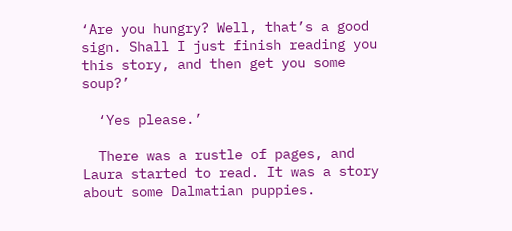‘Are you hungry? Well, that’s a good sign. Shall I just finish reading you this story, and then get you some soup?’

  ‘Yes please.’

  There was a rustle of pages, and Laura started to read. It was a story about some Dalmatian puppies.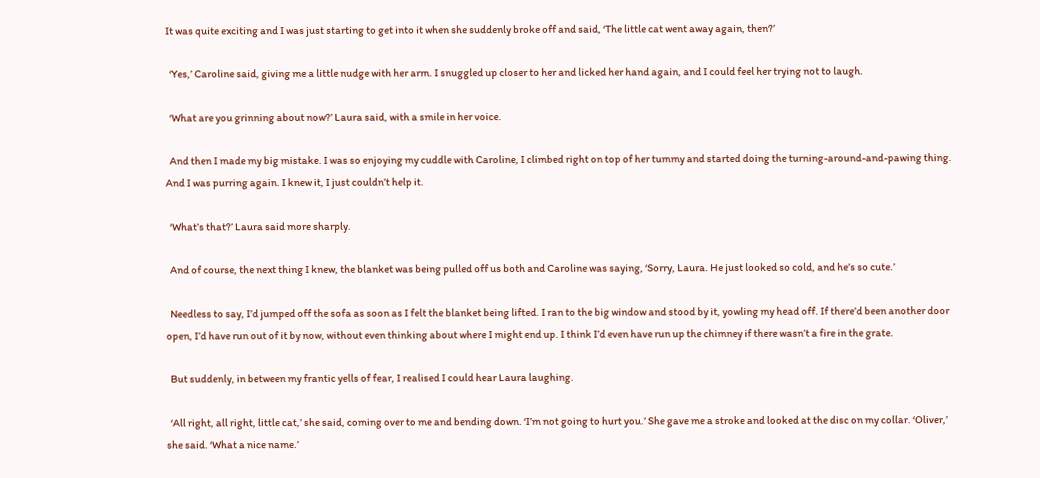It was quite exciting and I was just starting to get into it when she suddenly broke off and said, ‘The little cat went away again, then?’

  ‘Yes,’ Caroline said, giving me a little nudge with her arm. I snuggled up closer to her and licked her hand again, and I could feel her trying not to laugh.

  ‘What are you grinning about now?’ Laura said, with a smile in her voice.

  And then I made my big mistake. I was so enjoying my cuddle with Caroline, I climbed right on top of her tummy and started doing the turning-around-and-pawing thing. And I was purring again. I knew it, I just couldn’t help it.

  ‘What’s that?’ Laura said more sharply.

  And of course, the next thing I knew, the blanket was being pulled off us both and Caroline was saying, ‘Sorry, Laura. He just looked so cold, and he’s so cute.’

  Needless to say, I’d jumped off the sofa as soon as I felt the blanket being lifted. I ran to the big window and stood by it, yowling my head off. If there’d been another door open, I’d have run out of it by now, without even thinking about where I might end up. I think I’d even have run up the chimney if there wasn’t a fire in the grate.

  But suddenly, in between my frantic yells of fear, I realised I could hear Laura laughing.

  ‘All right, all right, little cat,’ she said, coming over to me and bending down. ‘I’m not going to hurt you.’ She gave me a stroke and looked at the disc on my collar. ‘Oliver,’ she said. ‘What a nice name.’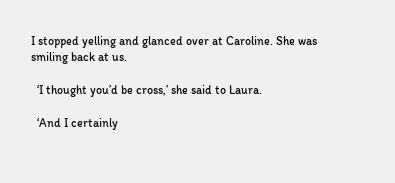I stopped yelling and glanced over at Caroline. She was smiling back at us.

  ‘I thought you’d be cross,’ she said to Laura.

  ‘And I certainly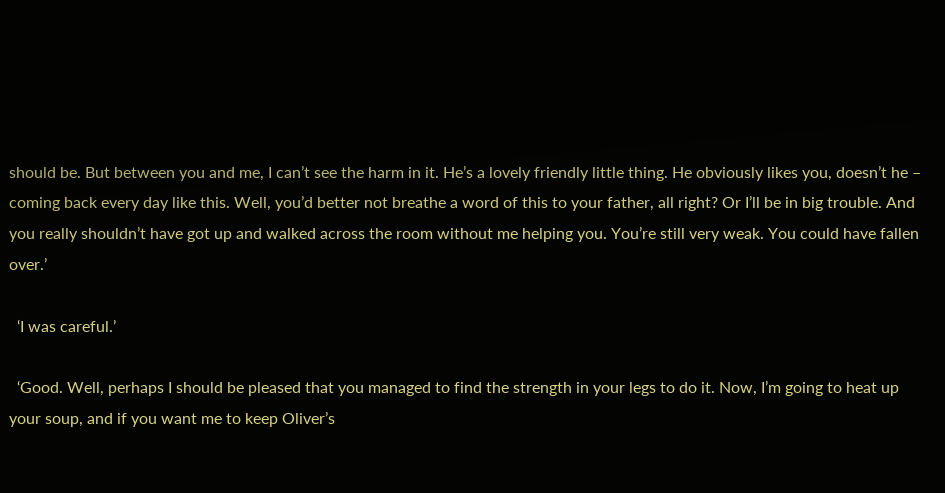should be. But between you and me, I can’t see the harm in it. He’s a lovely friendly little thing. He obviously likes you, doesn’t he – coming back every day like this. Well, you’d better not breathe a word of this to your father, all right? Or I’ll be in big trouble. And you really shouldn’t have got up and walked across the room without me helping you. You’re still very weak. You could have fallen over.’

  ‘I was careful.’

  ‘Good. Well, perhaps I should be pleased that you managed to find the strength in your legs to do it. Now, I’m going to heat up your soup, and if you want me to keep Oliver’s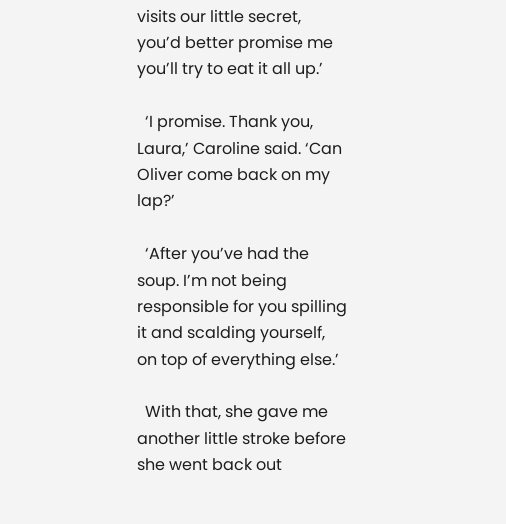visits our little secret, you’d better promise me you’ll try to eat it all up.’

  ‘I promise. Thank you, Laura,’ Caroline said. ‘Can Oliver come back on my lap?’

  ‘After you’ve had the soup. I’m not being responsible for you spilling it and scalding yourself, on top of everything else.’

  With that, she gave me another little stroke before she went back out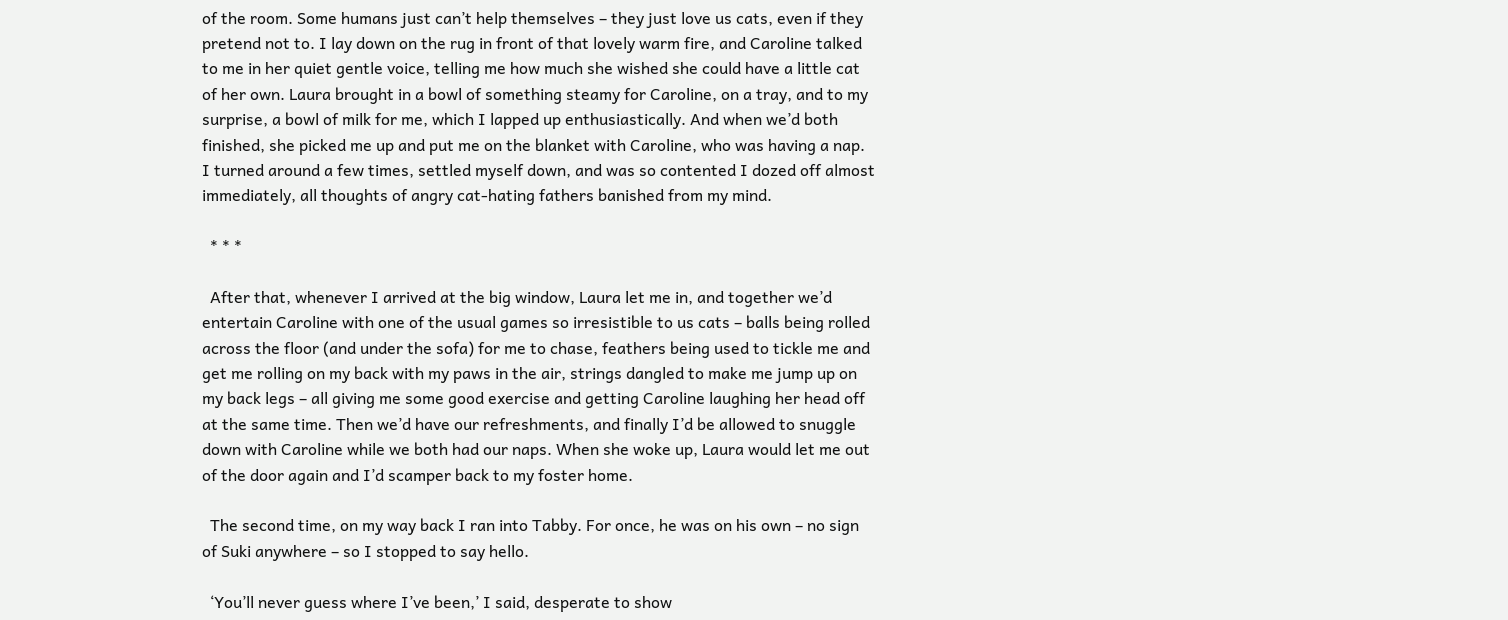of the room. Some humans just can’t help themselves – they just love us cats, even if they pretend not to. I lay down on the rug in front of that lovely warm fire, and Caroline talked to me in her quiet gentle voice, telling me how much she wished she could have a little cat of her own. Laura brought in a bowl of something steamy for Caroline, on a tray, and to my surprise, a bowl of milk for me, which I lapped up enthusiastically. And when we’d both finished, she picked me up and put me on the blanket with Caroline, who was having a nap. I turned around a few times, settled myself down, and was so contented I dozed off almost immediately, all thoughts of angry cat-hating fathers banished from my mind.

  * * *

  After that, whenever I arrived at the big window, Laura let me in, and together we’d entertain Caroline with one of the usual games so irresistible to us cats – balls being rolled across the floor (and under the sofa) for me to chase, feathers being used to tickle me and get me rolling on my back with my paws in the air, strings dangled to make me jump up on my back legs – all giving me some good exercise and getting Caroline laughing her head off at the same time. Then we’d have our refreshments, and finally I’d be allowed to snuggle down with Caroline while we both had our naps. When she woke up, Laura would let me out of the door again and I’d scamper back to my foster home.

  The second time, on my way back I ran into Tabby. For once, he was on his own – no sign of Suki anywhere – so I stopped to say hello.

  ‘You’ll never guess where I’ve been,’ I said, desperate to show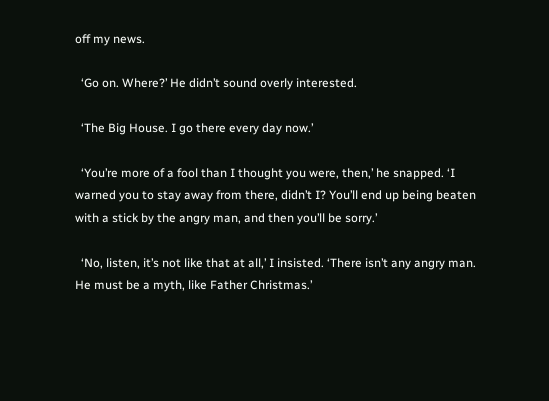off my news.

  ‘Go on. Where?’ He didn’t sound overly interested.

  ‘The Big House. I go there every day now.’

  ‘You’re more of a fool than I thought you were, then,’ he snapped. ‘I warned you to stay away from there, didn’t I? You’ll end up being beaten with a stick by the angry man, and then you’ll be sorry.’

  ‘No, listen, it’s not like that at all,’ I insisted. ‘There isn’t any angry man. He must be a myth, like Father Christmas.’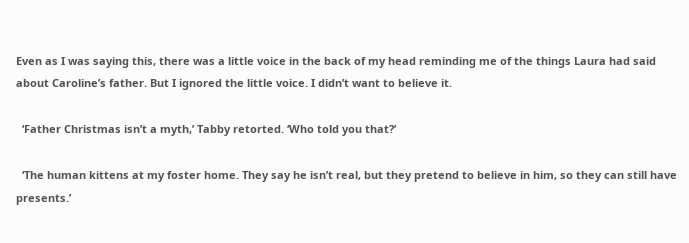Even as I was saying this, there was a little voice in the back of my head reminding me of the things Laura had said about Caroline’s father. But I ignored the little voice. I didn’t want to believe it.

  ‘Father Christmas isn’t a myth,’ Tabby retorted. ‘Who told you that?’

  ‘The human kittens at my foster home. They say he isn’t real, but they pretend to believe in him, so they can still have presents.’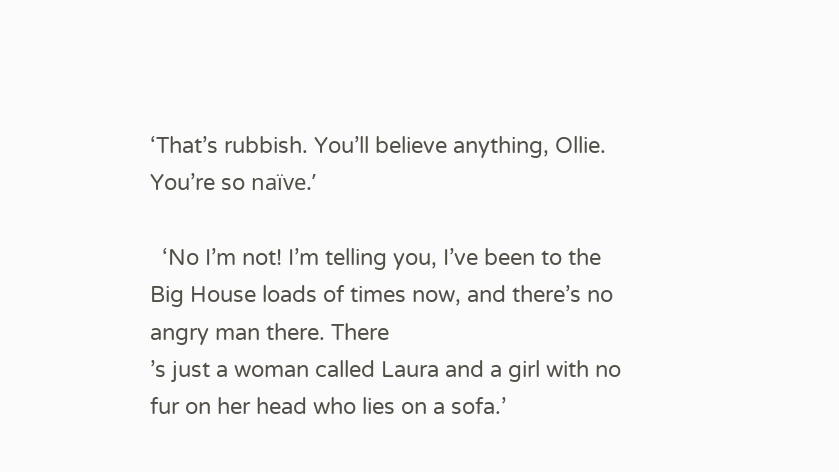‘That’s rubbish. You’ll believe anything, Ollie. You’re so naïve.’

  ‘No I’m not! I’m telling you, I’ve been to the Big House loads of times now, and there’s no angry man there. There
’s just a woman called Laura and a girl with no fur on her head who lies on a sofa.’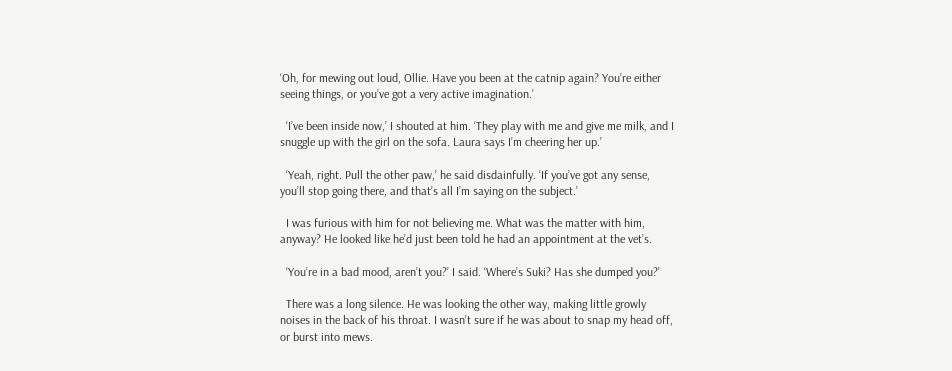‘Oh, for mewing out loud, Ollie. Have you been at the catnip again? You’re either seeing things, or you’ve got a very active imagination.’

  ‘I’ve been inside now,’ I shouted at him. ‘They play with me and give me milk, and I snuggle up with the girl on the sofa. Laura says I’m cheering her up.’

  ‘Yeah, right. Pull the other paw,’ he said disdainfully. ‘If you’ve got any sense, you’ll stop going there, and that’s all I’m saying on the subject.’

  I was furious with him for not believing me. What was the matter with him, anyway? He looked like he’d just been told he had an appointment at the vet’s.

  ‘You’re in a bad mood, aren’t you?’ I said. ‘Where’s Suki? Has she dumped you?’

  There was a long silence. He was looking the other way, making little growly noises in the back of his throat. I wasn’t sure if he was about to snap my head off, or burst into mews.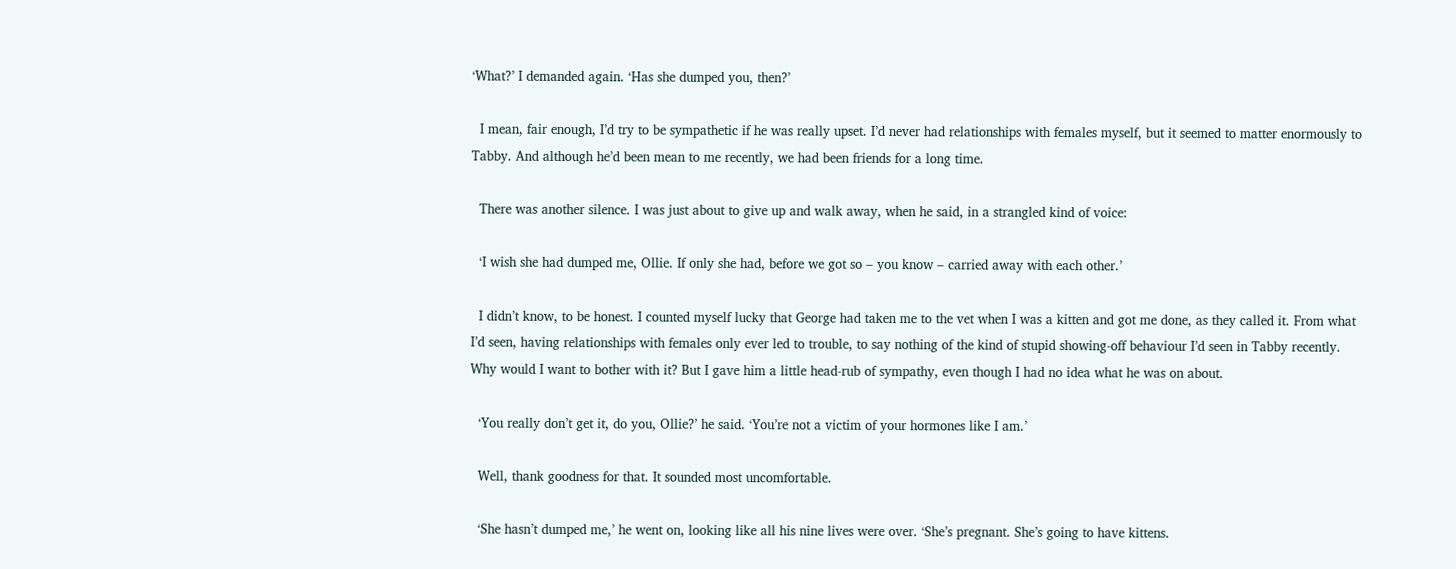‘What?’ I demanded again. ‘Has she dumped you, then?’

  I mean, fair enough, I’d try to be sympathetic if he was really upset. I’d never had relationships with females myself, but it seemed to matter enormously to Tabby. And although he’d been mean to me recently, we had been friends for a long time.

  There was another silence. I was just about to give up and walk away, when he said, in a strangled kind of voice:

  ‘I wish she had dumped me, Ollie. If only she had, before we got so – you know – carried away with each other.’

  I didn’t know, to be honest. I counted myself lucky that George had taken me to the vet when I was a kitten and got me done, as they called it. From what I’d seen, having relationships with females only ever led to trouble, to say nothing of the kind of stupid showing-off behaviour I’d seen in Tabby recently. Why would I want to bother with it? But I gave him a little head-rub of sympathy, even though I had no idea what he was on about.

  ‘You really don’t get it, do you, Ollie?’ he said. ‘You’re not a victim of your hormones like I am.’

  Well, thank goodness for that. It sounded most uncomfortable.

  ‘She hasn’t dumped me,’ he went on, looking like all his nine lives were over. ‘She’s pregnant. She’s going to have kittens.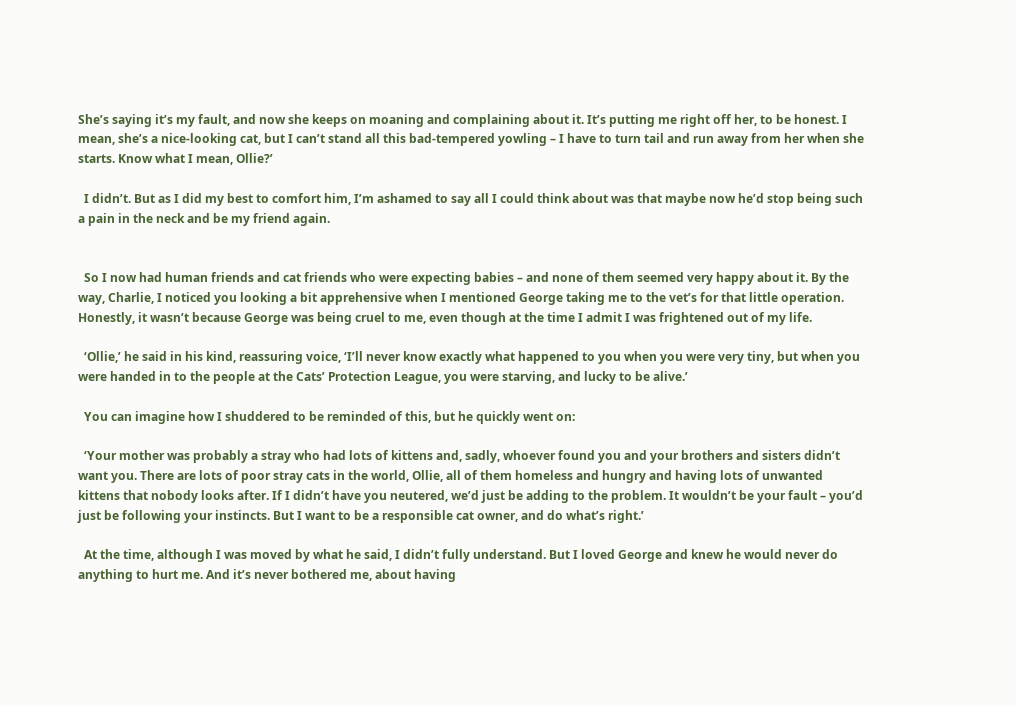She’s saying it’s my fault, and now she keeps on moaning and complaining about it. It’s putting me right off her, to be honest. I mean, she’s a nice-looking cat, but I can’t stand all this bad-tempered yowling – I have to turn tail and run away from her when she starts. Know what I mean, Ollie?’

  I didn’t. But as I did my best to comfort him, I’m ashamed to say all I could think about was that maybe now he’d stop being such a pain in the neck and be my friend again.


  So I now had human friends and cat friends who were expecting babies – and none of them seemed very happy about it. By the way, Charlie, I noticed you looking a bit apprehensive when I mentioned George taking me to the vet’s for that little operation. Honestly, it wasn’t because George was being cruel to me, even though at the time I admit I was frightened out of my life.

  ‘Ollie,’ he said in his kind, reassuring voice, ‘I’ll never know exactly what happened to you when you were very tiny, but when you were handed in to the people at the Cats’ Protection League, you were starving, and lucky to be alive.’

  You can imagine how I shuddered to be reminded of this, but he quickly went on:

  ‘Your mother was probably a stray who had lots of kittens and, sadly, whoever found you and your brothers and sisters didn’t want you. There are lots of poor stray cats in the world, Ollie, all of them homeless and hungry and having lots of unwanted kittens that nobody looks after. If I didn’t have you neutered, we’d just be adding to the problem. It wouldn’t be your fault – you’d just be following your instincts. But I want to be a responsible cat owner, and do what’s right.’

  At the time, although I was moved by what he said, I didn’t fully understand. But I loved George and knew he would never do anything to hurt me. And it’s never bothered me, about having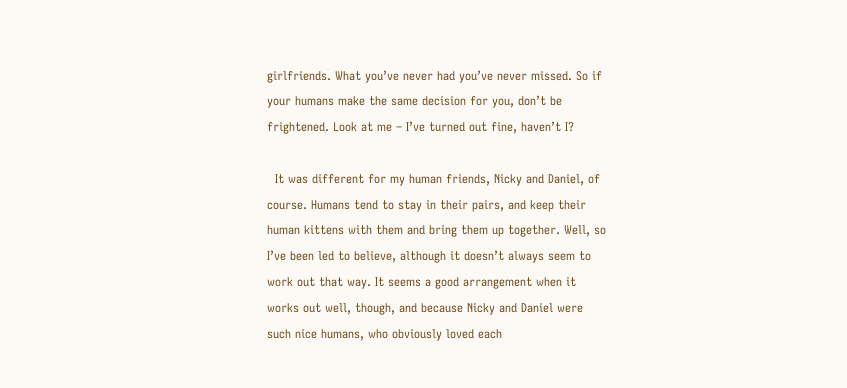girlfriends. What you’ve never had you’ve never missed. So if your humans make the same decision for you, don’t be frightened. Look at me – I’ve turned out fine, haven’t I?

  It was different for my human friends, Nicky and Daniel, of course. Humans tend to stay in their pairs, and keep their human kittens with them and bring them up together. Well, so I’ve been led to believe, although it doesn’t always seem to work out that way. It seems a good arrangement when it works out well, though, and because Nicky and Daniel were such nice humans, who obviously loved each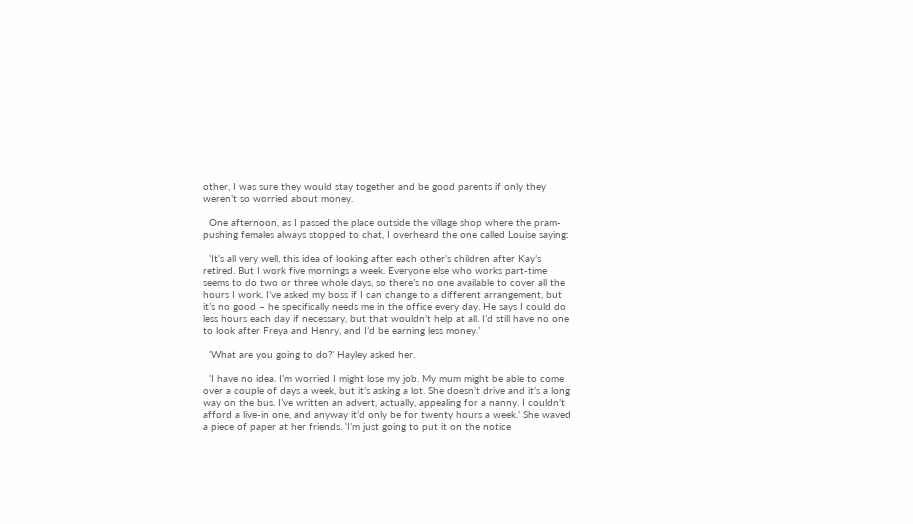other, I was sure they would stay together and be good parents if only they weren’t so worried about money.

  One afternoon, as I passed the place outside the village shop where the pram-pushing females always stopped to chat, I overheard the one called Louise saying:

  ‘It’s all very well, this idea of looking after each other’s children after Kay’s retired. But I work five mornings a week. Everyone else who works part-time seems to do two or three whole days, so there’s no one available to cover all the hours I work. I’ve asked my boss if I can change to a different arrangement, but it’s no good – he specifically needs me in the office every day. He says I could do less hours each day if necessary, but that wouldn’t help at all. I’d still have no one to look after Freya and Henry, and I’d be earning less money.’

  ‘What are you going to do?’ Hayley asked her.

  ‘I have no idea. I’m worried I might lose my job. My mum might be able to come over a couple of days a week, but it’s asking a lot. She doesn’t drive and it’s a long way on the bus. I’ve written an advert, actually, appealing for a nanny. I couldn’t afford a live-in one, and anyway it’d only be for twenty hours a week.’ She waved a piece of paper at her friends. ‘I’m just going to put it on the notice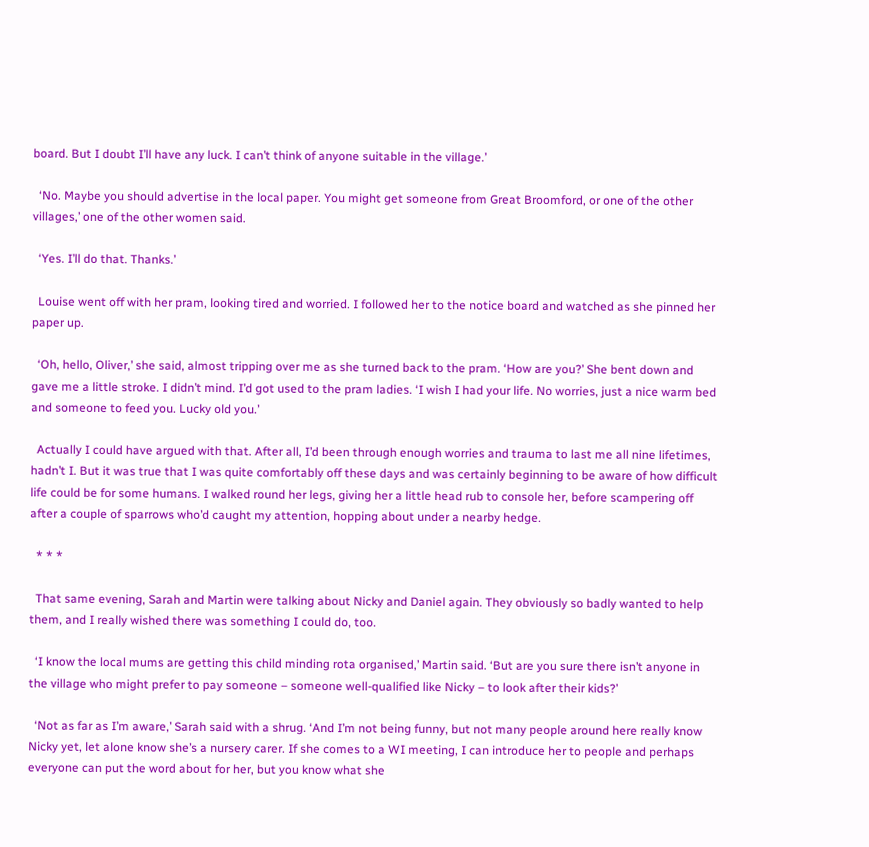board. But I doubt I’ll have any luck. I can’t think of anyone suitable in the village.’

  ‘No. Maybe you should advertise in the local paper. You might get someone from Great Broomford, or one of the other villages,’ one of the other women said.

  ‘Yes. I’ll do that. Thanks.’

  Louise went off with her pram, looking tired and worried. I followed her to the notice board and watched as she pinned her paper up.

  ‘Oh, hello, Oliver,’ she said, almost tripping over me as she turned back to the pram. ‘How are you?’ She bent down and gave me a little stroke. I didn’t mind. I’d got used to the pram ladies. ‘I wish I had your life. No worries, just a nice warm bed and someone to feed you. Lucky old you.’

  Actually I could have argued with that. After all, I’d been through enough worries and trauma to last me all nine lifetimes, hadn’t I. But it was true that I was quite comfortably off these days and was certainly beginning to be aware of how difficult life could be for some humans. I walked round her legs, giving her a little head rub to console her, before scampering off after a couple of sparrows who’d caught my attention, hopping about under a nearby hedge.

  * * *

  That same evening, Sarah and Martin were talking about Nicky and Daniel again. They obviously so badly wanted to help them, and I really wished there was something I could do, too.

  ‘I know the local mums are getting this child minding rota organised,’ Martin said. ‘But are you sure there isn’t anyone in the village who might prefer to pay someone – someone well-qualified like Nicky – to look after their kids?’

  ‘Not as far as I’m aware,’ Sarah said with a shrug. ‘And I’m not being funny, but not many people around here really know Nicky yet, let alone know she’s a nursery carer. If she comes to a WI meeting, I can introduce her to people and perhaps everyone can put the word about for her, but you know what she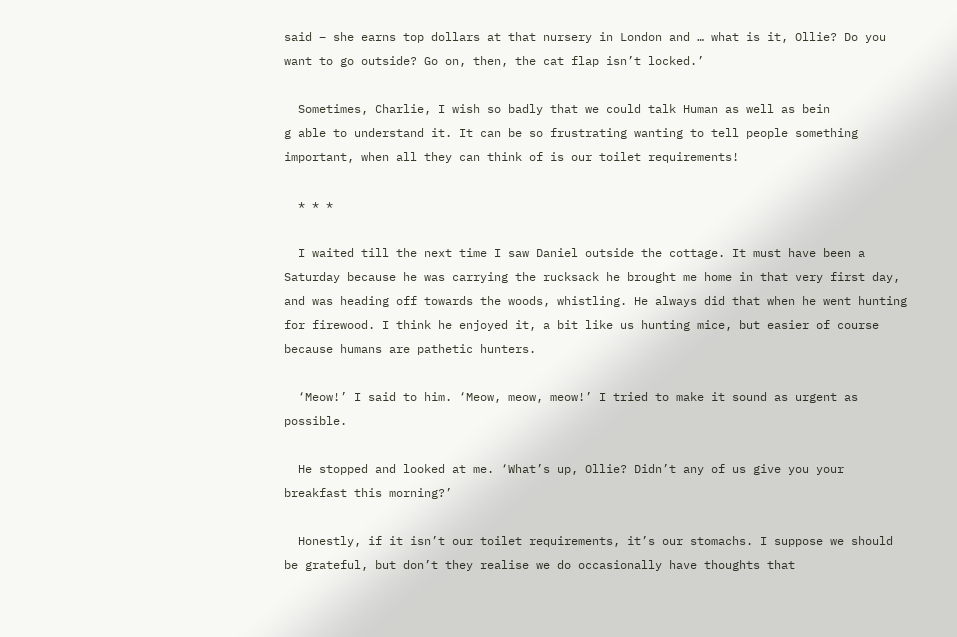said – she earns top dollars at that nursery in London and … what is it, Ollie? Do you want to go outside? Go on, then, the cat flap isn’t locked.’

  Sometimes, Charlie, I wish so badly that we could talk Human as well as bein
g able to understand it. It can be so frustrating wanting to tell people something important, when all they can think of is our toilet requirements!

  * * *

  I waited till the next time I saw Daniel outside the cottage. It must have been a Saturday because he was carrying the rucksack he brought me home in that very first day, and was heading off towards the woods, whistling. He always did that when he went hunting for firewood. I think he enjoyed it, a bit like us hunting mice, but easier of course because humans are pathetic hunters.

  ‘Meow!’ I said to him. ‘Meow, meow, meow!’ I tried to make it sound as urgent as possible.

  He stopped and looked at me. ‘What’s up, Ollie? Didn’t any of us give you your breakfast this morning?’

  Honestly, if it isn’t our toilet requirements, it’s our stomachs. I suppose we should be grateful, but don’t they realise we do occasionally have thoughts that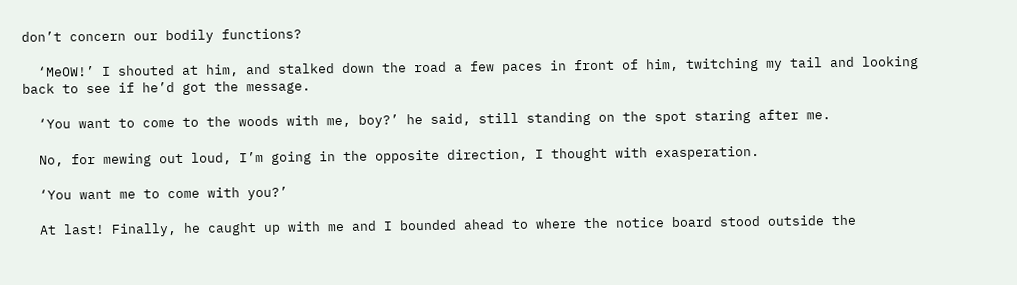don’t concern our bodily functions?

  ‘MeOW!’ I shouted at him, and stalked down the road a few paces in front of him, twitching my tail and looking back to see if he’d got the message.

  ‘You want to come to the woods with me, boy?’ he said, still standing on the spot staring after me.

  No, for mewing out loud, I’m going in the opposite direction, I thought with exasperation.

  ‘You want me to come with you?’

  At last! Finally, he caught up with me and I bounded ahead to where the notice board stood outside the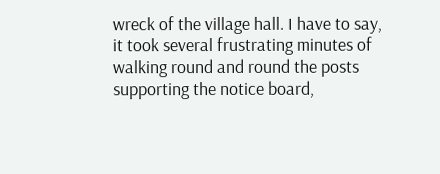wreck of the village hall. I have to say, it took several frustrating minutes of walking round and round the posts supporting the notice board,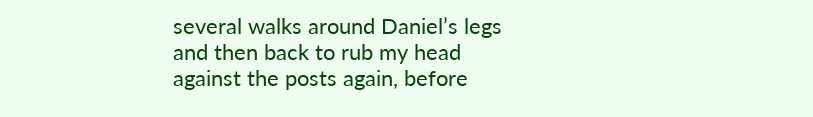several walks around Daniel’s legs and then back to rub my head against the posts again, before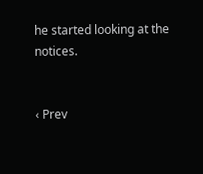he started looking at the notices.


‹ Prev